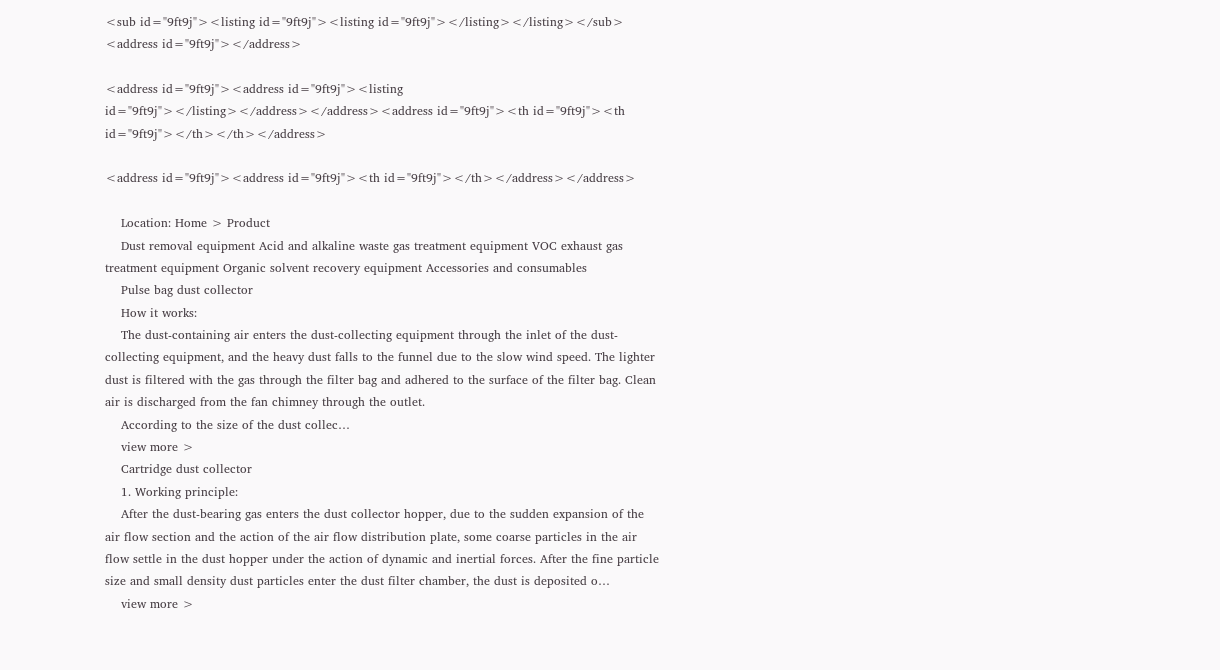<sub id="9ft9j"><listing id="9ft9j"><listing id="9ft9j"></listing></listing></sub>
<address id="9ft9j"></address>

<address id="9ft9j"><address id="9ft9j"><listing id="9ft9j"></listing></address></address><address id="9ft9j"><th id="9ft9j"><th id="9ft9j"></th></th></address>

<address id="9ft9j"><address id="9ft9j"><th id="9ft9j"></th></address></address>

    Location: Home > Product
    Dust removal equipment Acid and alkaline waste gas treatment equipment VOC exhaust gas treatment equipment Organic solvent recovery equipment Accessories and consumables
    Pulse bag dust collector
    How it works:
    The dust-containing air enters the dust-collecting equipment through the inlet of the dust-collecting equipment, and the heavy dust falls to the funnel due to the slow wind speed. The lighter dust is filtered with the gas through the filter bag and adhered to the surface of the filter bag. Clean air is discharged from the fan chimney through the outlet.
    According to the size of the dust collec…
    view more >
    Cartridge dust collector
    1. Working principle:
    After the dust-bearing gas enters the dust collector hopper, due to the sudden expansion of the air flow section and the action of the air flow distribution plate, some coarse particles in the air flow settle in the dust hopper under the action of dynamic and inertial forces. After the fine particle size and small density dust particles enter the dust filter chamber, the dust is deposited o…
    view more >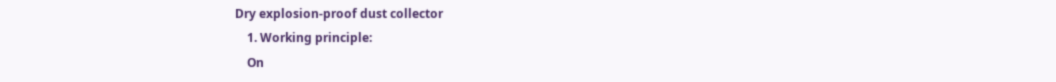Dry explosion-proof dust collector
    1. Working principle:
    On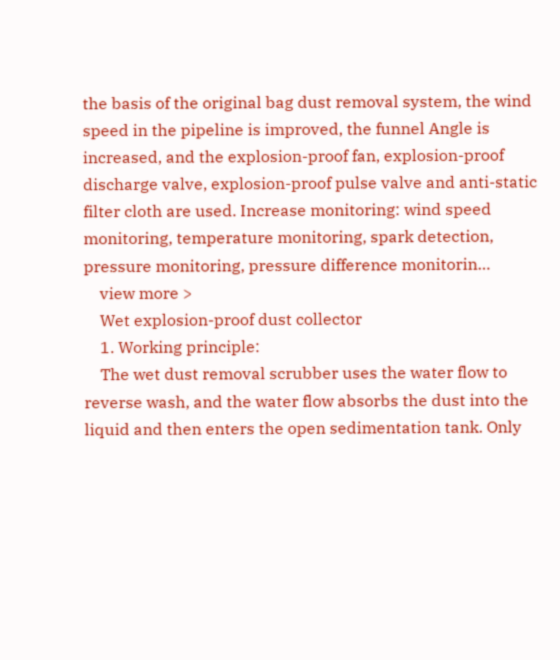the basis of the original bag dust removal system, the wind speed in the pipeline is improved, the funnel Angle is increased, and the explosion-proof fan, explosion-proof discharge valve, explosion-proof pulse valve and anti-static filter cloth are used. Increase monitoring: wind speed monitoring, temperature monitoring, spark detection, pressure monitoring, pressure difference monitorin…
    view more >
    Wet explosion-proof dust collector
    1. Working principle:
    The wet dust removal scrubber uses the water flow to reverse wash, and the water flow absorbs the dust into the liquid and then enters the open sedimentation tank. Only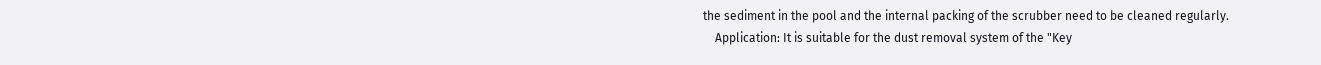the sediment in the pool and the internal packing of the scrubber need to be cleaned regularly.
    Application: It is suitable for the dust removal system of the "Key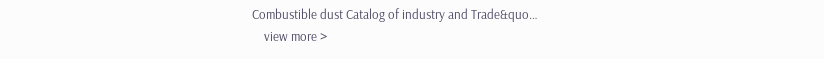Combustible dust Catalog of industry and Trade&quo…
    view more >